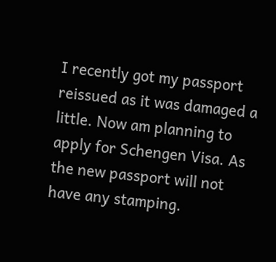I recently got my passport reissued as it was damaged a little. Now am planning to apply for Schengen Visa. As the new passport will not have any stamping.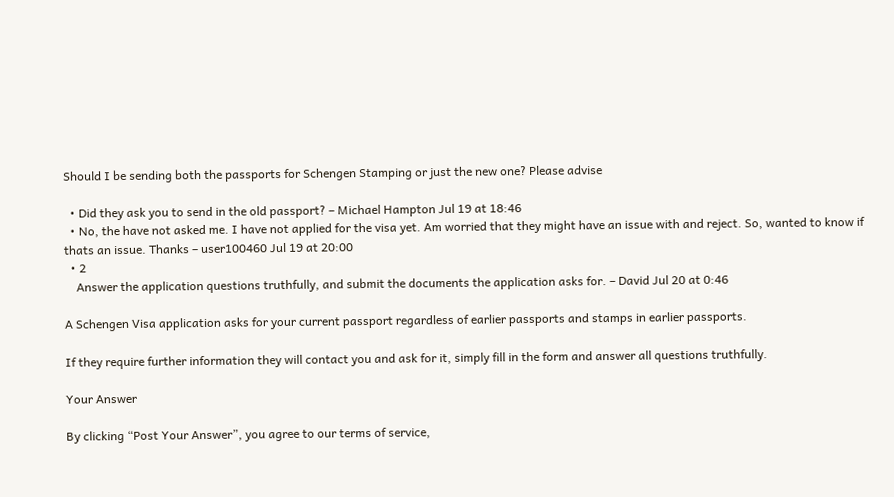Should I be sending both the passports for Schengen Stamping or just the new one? Please advise

  • Did they ask you to send in the old passport? – Michael Hampton Jul 19 at 18:46
  • No, the have not asked me. I have not applied for the visa yet. Am worried that they might have an issue with and reject. So, wanted to know if thats an issue. Thanks – user100460 Jul 19 at 20:00
  • 2
    Answer the application questions truthfully, and submit the documents the application asks for. – David Jul 20 at 0:46

A Schengen Visa application asks for your current passport regardless of earlier passports and stamps in earlier passports.

If they require further information they will contact you and ask for it, simply fill in the form and answer all questions truthfully.

Your Answer

By clicking “Post Your Answer”, you agree to our terms of service,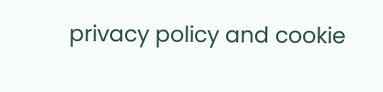privacy policy and cookie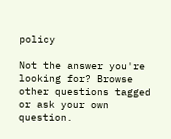policy

Not the answer you're looking for? Browse other questions tagged or ask your own question.